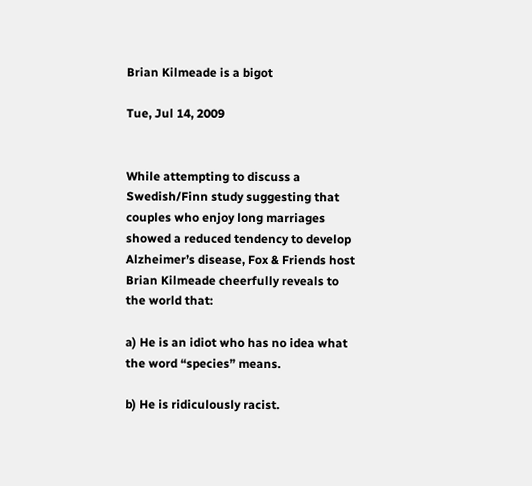Brian Kilmeade is a bigot

Tue, Jul 14, 2009


While attempting to discuss a Swedish/Finn study suggesting that couples who enjoy long marriages showed a reduced tendency to develop Alzheimer’s disease, Fox & Friends host Brian Kilmeade cheerfully reveals to the world that:

a) He is an idiot who has no idea what the word “species” means.

b) He is ridiculously racist.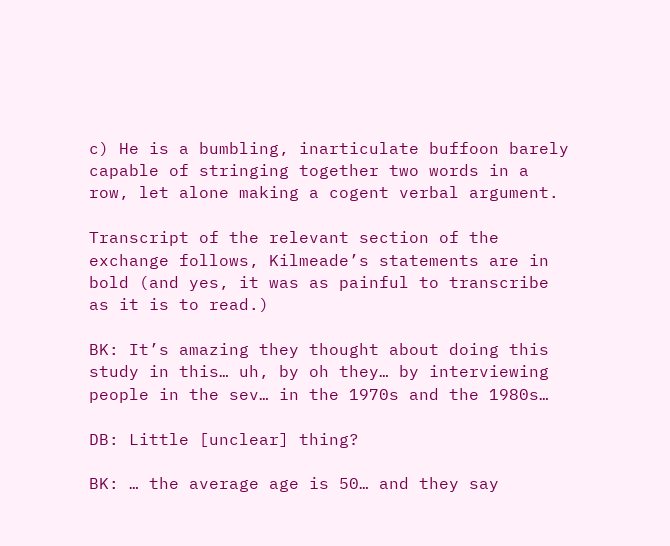c) He is a bumbling, inarticulate buffoon barely capable of stringing together two words in a row, let alone making a cogent verbal argument.

Transcript of the relevant section of the exchange follows, Kilmeade’s statements are in bold (and yes, it was as painful to transcribe as it is to read.)

BK: It’s amazing they thought about doing this study in this… uh, by oh they… by interviewing people in the sev… in the 1970s and the 1980s…

DB: Little [unclear] thing?

BK: … the average age is 50… and they say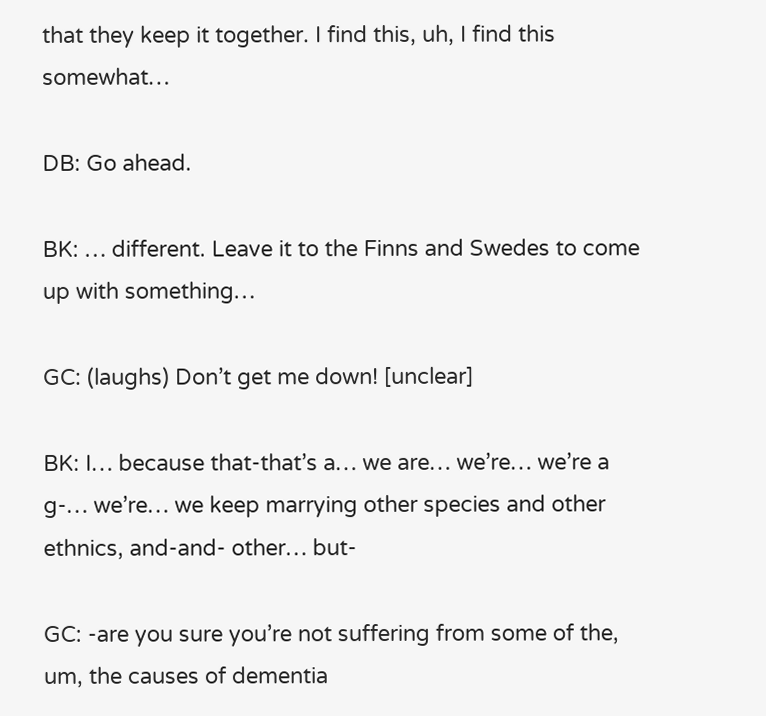that they keep it together. I find this, uh, I find this somewhat…

DB: Go ahead.

BK: … different. Leave it to the Finns and Swedes to come up with something…

GC: (laughs) Don’t get me down! [unclear]

BK: I… because that-that’s a… we are… we’re… we’re a g-… we’re… we keep marrying other species and other ethnics, and-and- other… but-

GC: -are you sure you’re not suffering from some of the, um, the causes of dementia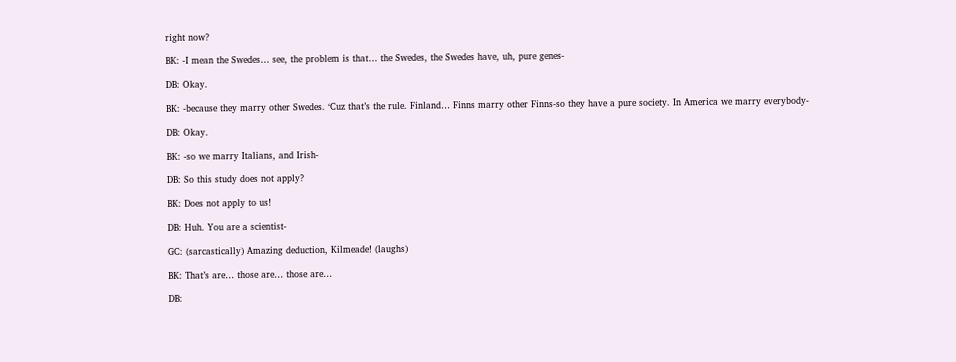right now?

BK: -I mean the Swedes… see, the problem is that… the Swedes, the Swedes have, uh, pure genes-

DB: Okay.

BK: -because they marry other Swedes. ‘Cuz that’s the rule. Finland… Finns marry other Finns-so they have a pure society. In America we marry everybody-

DB: Okay.

BK: -so we marry Italians, and Irish-

DB: So this study does not apply?

BK: Does not apply to us!

DB: Huh. You are a scientist-

GC: (sarcastically) Amazing deduction, Kilmeade! (laughs)

BK: That’s are… those are… those are…

DB: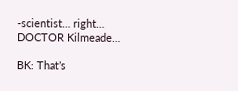-scientist… right… DOCTOR Kilmeade…

BK: That’s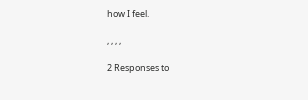how I feel.

, , , ,

2 Responses to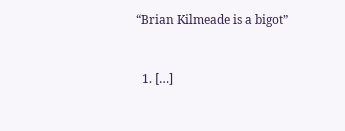“Brian Kilmeade is a bigot”


  1. […]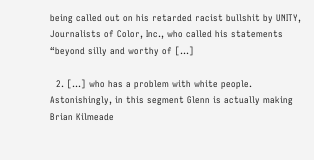being called out on his retarded racist bullshit by UNITY, Journalists of Color, Inc., who called his statements “beyond silly and worthy of […]

  2. […] who has a problem with white people. Astonishingly, in this segment Glenn is actually making  Brian Kilmeade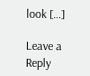look […]

Leave a Reply